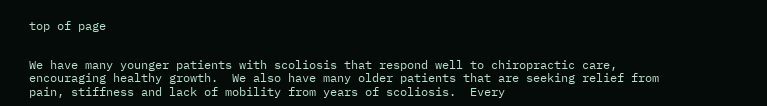top of page


We have many younger patients with scoliosis that respond well to chiropractic care, encouraging healthy growth.  We also have many older patients that are seeking relief from pain, stiffness and lack of mobility from years of scoliosis.  Every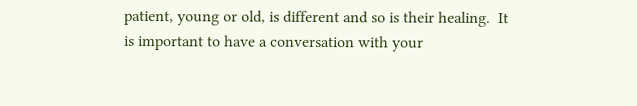patient, young or old, is different and so is their healing.  It is important to have a conversation with your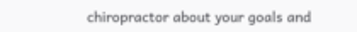chiropractor about your goals and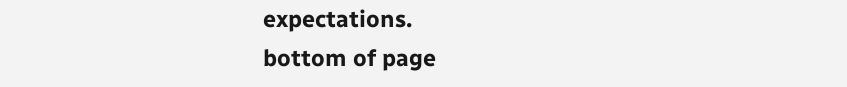expectations.
bottom of page